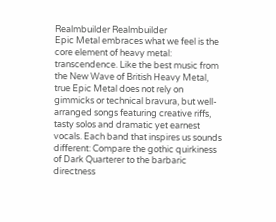Realmbuilder Realmbuilder
Epic Metal embraces what we feel is the core element of heavy metal: transcendence. Like the best music from the New Wave of British Heavy Metal, true Epic Metal does not rely on gimmicks or technical bravura, but well-arranged songs featuring creative riffs, tasty solos and dramatic yet earnest vocals. Each band that inspires us sounds different: Compare the gothic quirkiness of Dark Quarterer to the barbaric directness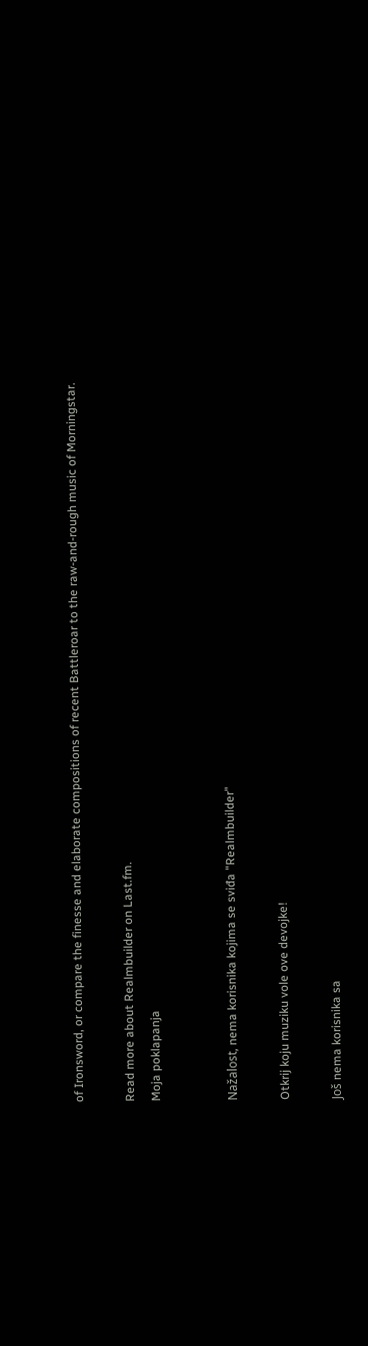of Ironsword, or compare the finesse and elaborate compositions of recent Battleroar to the raw-and-rough music of Morningstar.

Read more about Realmbuilder on Last.fm.
Moja poklapanja


Nažalost, nema korisnika kojima se sviđa "Realmbuilder"

Otkrij koju muziku vole ove devojke!

Još nema korisnika sa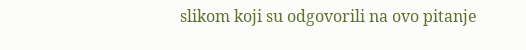slikom koji su odgovorili na ovo pitanje